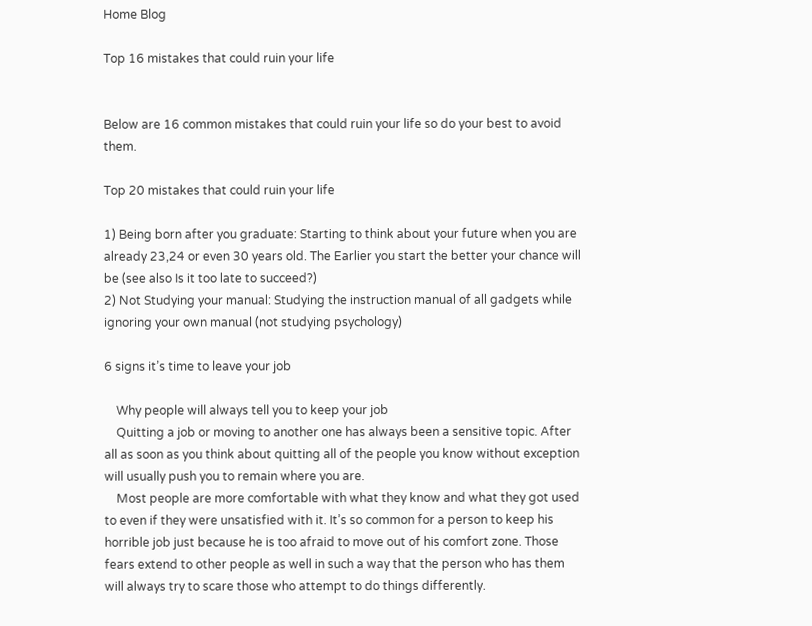Home Blog

Top 16 mistakes that could ruin your life


Below are 16 common mistakes that could ruin your life so do your best to avoid them.

Top 20 mistakes that could ruin your life

1) Being born after you graduate: Starting to think about your future when you are already 23,24 or even 30 years old. The Earlier you start the better your chance will be (see also Is it too late to succeed?)
2) Not Studying your manual: Studying the instruction manual of all gadgets while ignoring your own manual (not studying psychology)

6 signs it’s time to leave your job

    Why people will always tell you to keep your job
    Quitting a job or moving to another one has always been a sensitive topic. After all as soon as you think about quitting all of the people you know without exception will usually push you to remain where you are.
    Most people are more comfortable with what they know and what they got used to even if they were unsatisfied with it. It’s so common for a person to keep his horrible job just because he is too afraid to move out of his comfort zone. Those fears extend to other people as well in such a way that the person who has them will always try to scare those who attempt to do things differently.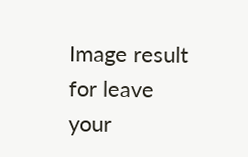Image result for leave your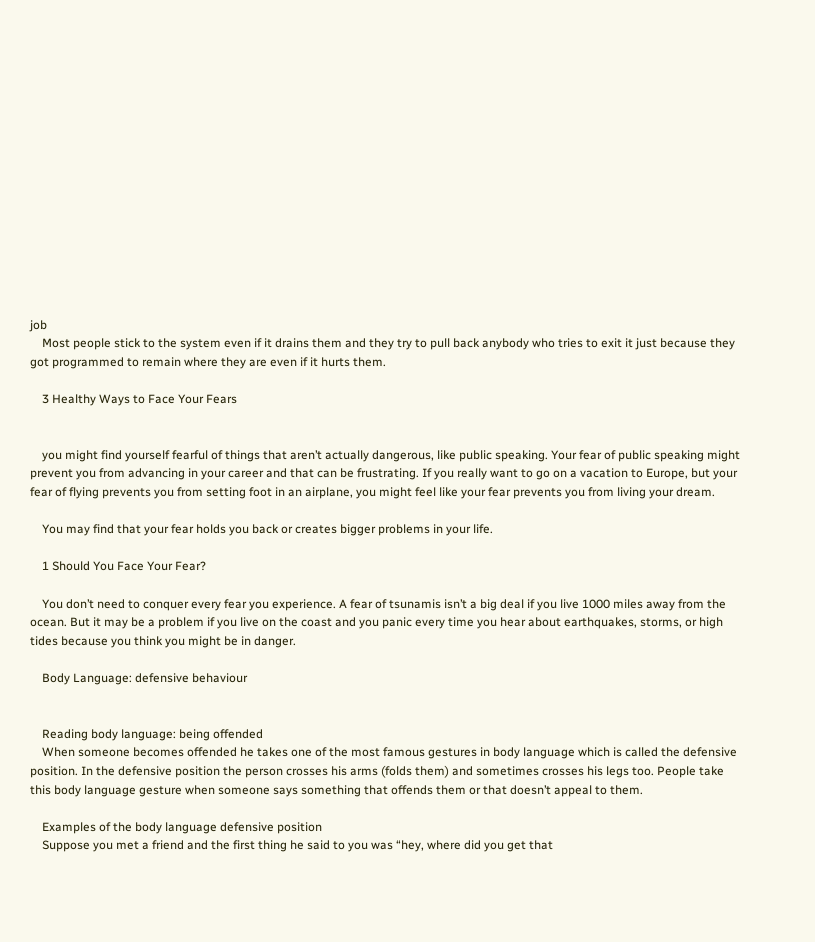job
    Most people stick to the system even if it drains them and they try to pull back anybody who tries to exit it just because they got programmed to remain where they are even if it hurts them.

    3 Healthy Ways to Face Your Fears


    you might find yourself fearful of things that aren’t actually dangerous, like public speaking. Your fear of public speaking might prevent you from advancing in your career and that can be frustrating. If you really want to go on a vacation to Europe, but your fear of flying prevents you from setting foot in an airplane, you might feel like your fear prevents you from living your dream.

    You may find that your fear holds you back or creates bigger problems in your life.

    1 Should You Face Your Fear?

    You don’t need to conquer every fear you experience. A fear of tsunamis isn’t a big deal if you live 1000 miles away from the ocean. But it may be a problem if you live on the coast and you panic every time you hear about earthquakes, storms, or high tides because you think you might be in danger.

    Body Language: defensive behaviour


    Reading body language: being offended
    When someone becomes offended he takes one of the most famous gestures in body language which is called the defensive position. In the defensive position the person crosses his arms (folds them) and sometimes crosses his legs too. People take this body language gesture when someone says something that offends them or that doesn’t appeal to them.

    Examples of the body language defensive position
    Suppose you met a friend and the first thing he said to you was “hey, where did you get that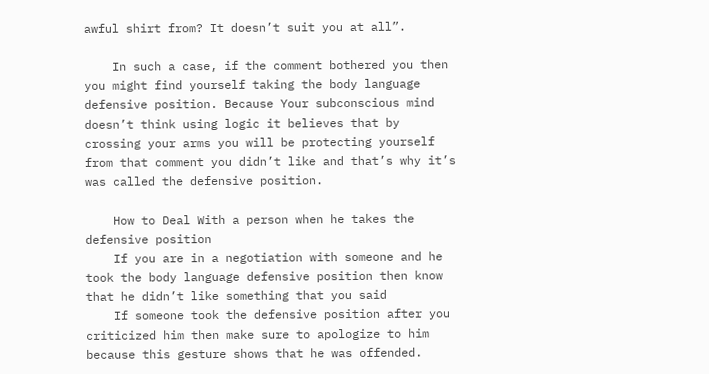awful shirt from? It doesn’t suit you at all”.

    In such a case, if the comment bothered you then you might find yourself taking the body language defensive position. Because Your subconscious mind doesn’t think using logic it believes that by crossing your arms you will be protecting yourself from that comment you didn’t like and that’s why it’s was called the defensive position.

    How to Deal With a person when he takes the defensive position
    If you are in a negotiation with someone and he took the body language defensive position then know that he didn’t like something that you said
    If someone took the defensive position after you criticized him then make sure to apologize to him because this gesture shows that he was offended.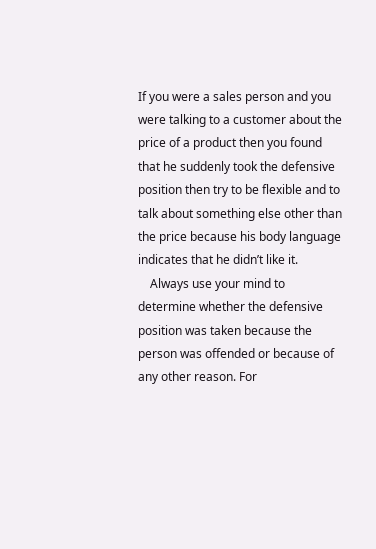If you were a sales person and you were talking to a customer about the price of a product then you found that he suddenly took the defensive position then try to be flexible and to talk about something else other than the price because his body language indicates that he didn’t like it.
    Always use your mind to determine whether the defensive position was taken because the person was offended or because of any other reason. For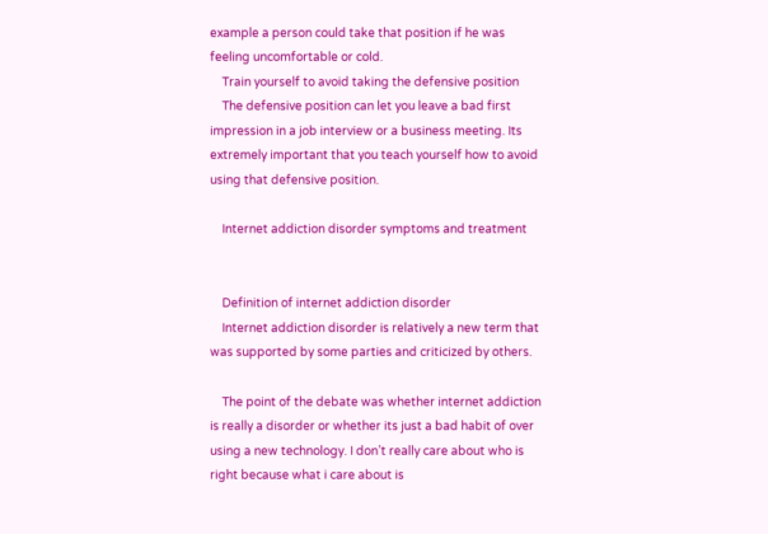example a person could take that position if he was feeling uncomfortable or cold.
    Train yourself to avoid taking the defensive position
    The defensive position can let you leave a bad first impression in a job interview or a business meeting. Its extremely important that you teach yourself how to avoid using that defensive position.

    Internet addiction disorder symptoms and treatment


    Definition of internet addiction disorder
    Internet addiction disorder is relatively a new term that was supported by some parties and criticized by others.

    The point of the debate was whether internet addiction is really a disorder or whether its just a bad habit of over using a new technology. I don’t really care about who is right because what i care about is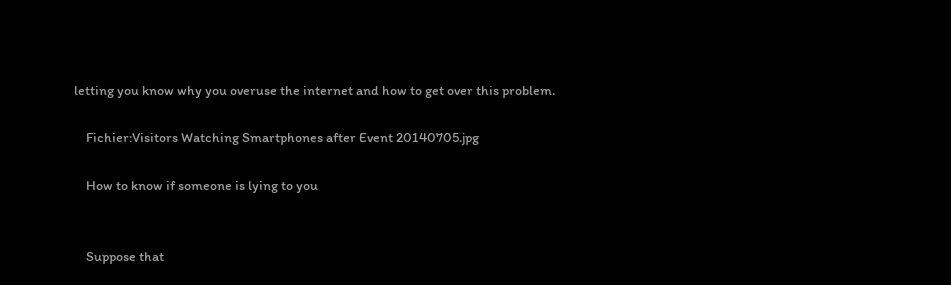letting you know why you overuse the internet and how to get over this problem.

    Fichier:Visitors Watching Smartphones after Event 20140705.jpg

    How to know if someone is lying to you


    Suppose that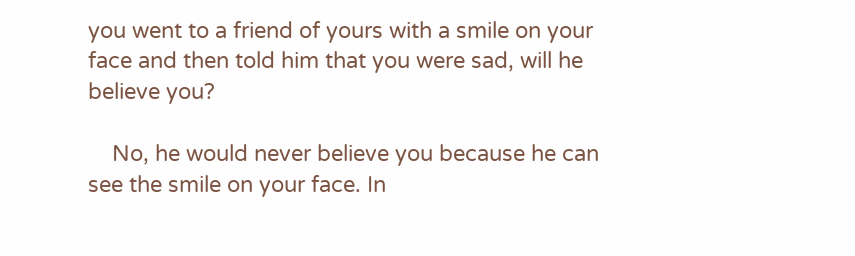you went to a friend of yours with a smile on your face and then told him that you were sad, will he believe you?

    No, he would never believe you because he can see the smile on your face. In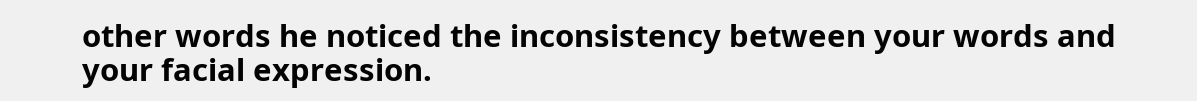other words he noticed the inconsistency between your words and your facial expression.